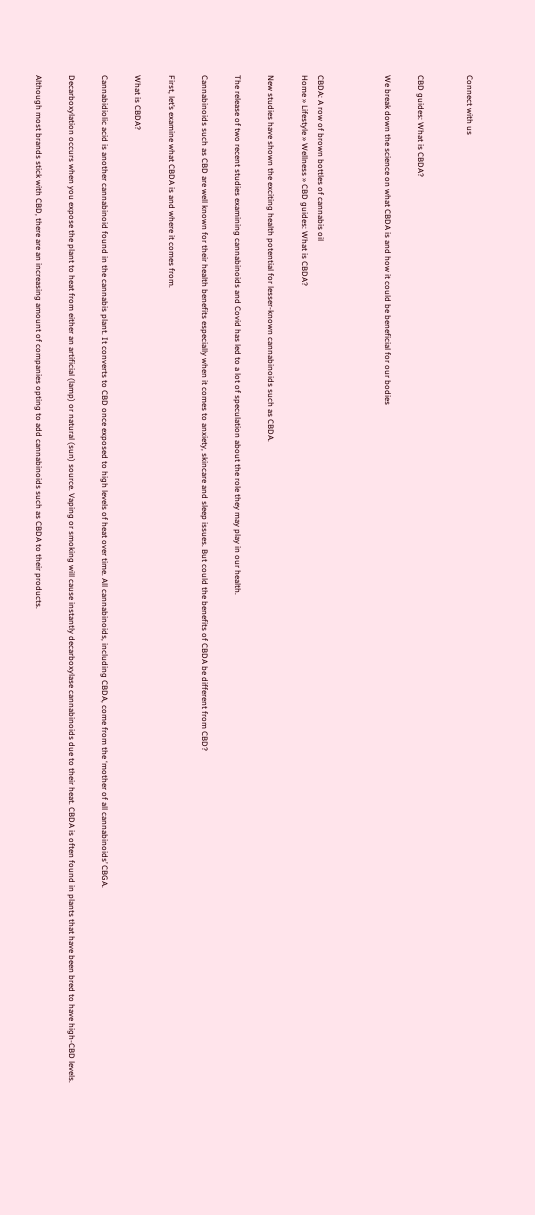Connect with us


CBD guides: What is CBDA?

We break down the science on what CBDA is and how it could be beneficial for our bodies



CBDA: A row of brown bottles of cannabis oil
Home » Lifestyle » Wellness » CBD guides: What is CBDA?

New studies have shown the exciting health potential for lesser-known cannabinoids such as CBDA.

The release of two recent studies examining cannabinoids and Covid has led to a lot of speculation about the role they may play in our health.

Cannabinoids such as CBD are well known for their health benefits especially when it comes to anxiety, skincare and sleep issues. But could the benefits of CBDA be different from CBD?

First, let’s examine what CBDA is and where it comes from.

What is CBDA?

Cannabidiolic acid is another cannabinoid found in the cannabis plant. It converts to CBD once exposed to high levels of heat over time. All cannabinoids, including CBDA, come from the ‘mother of all cannabinoids’ CBGA.

Decarboxylation occurs when you expose the plant to heat from either an artificial (lamp) or natural (sun) source. Vaping or smoking will cause instantly decarboxylase cannabinoids due to their heat. CBDA is often found in plants that have been bred to have high-CBD levels.

Although most brands stick with CBD, there are an increasing amount of companies opting to add cannabinoids such as CBDA to their products.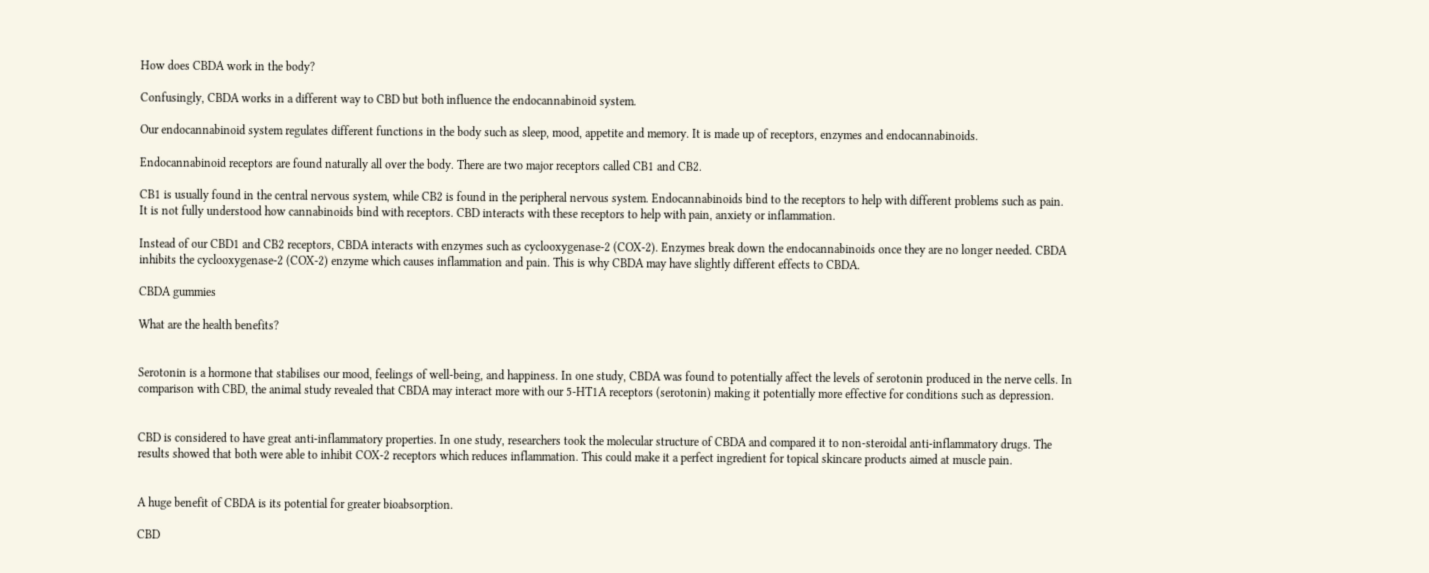How does CBDA work in the body?

Confusingly, CBDA works in a different way to CBD but both influence the endocannabinoid system.

Our endocannabinoid system regulates different functions in the body such as sleep, mood, appetite and memory. It is made up of receptors, enzymes and endocannabinoids.

Endocannabinoid receptors are found naturally all over the body. There are two major receptors called CB1 and CB2.

CB1 is usually found in the central nervous system, while CB2 is found in the peripheral nervous system. Endocannabinoids bind to the receptors to help with different problems such as pain. It is not fully understood how cannabinoids bind with receptors. CBD interacts with these receptors to help with pain, anxiety or inflammation.

Instead of our CBD1 and CB2 receptors, CBDA interacts with enzymes such as cyclooxygenase-2 (COX-2). Enzymes break down the endocannabinoids once they are no longer needed. CBDA inhibits the cyclooxygenase-2 (COX-2) enzyme which causes inflammation and pain. This is why CBDA may have slightly different effects to CBDA.

CBDA gummies

What are the health benefits?


Serotonin is a hormone that stabilises our mood, feelings of well-being, and happiness. In one study, CBDA was found to potentially affect the levels of serotonin produced in the nerve cells. In comparison with CBD, the animal study revealed that CBDA may interact more with our 5-HT1A receptors (serotonin) making it potentially more effective for conditions such as depression.


CBD is considered to have great anti-inflammatory properties. In one study, researchers took the molecular structure of CBDA and compared it to non-steroidal anti-inflammatory drugs. The results showed that both were able to inhibit COX-2 receptors which reduces inflammation. This could make it a perfect ingredient for topical skincare products aimed at muscle pain.


A huge benefit of CBDA is its potential for greater bioabsorption.

CBD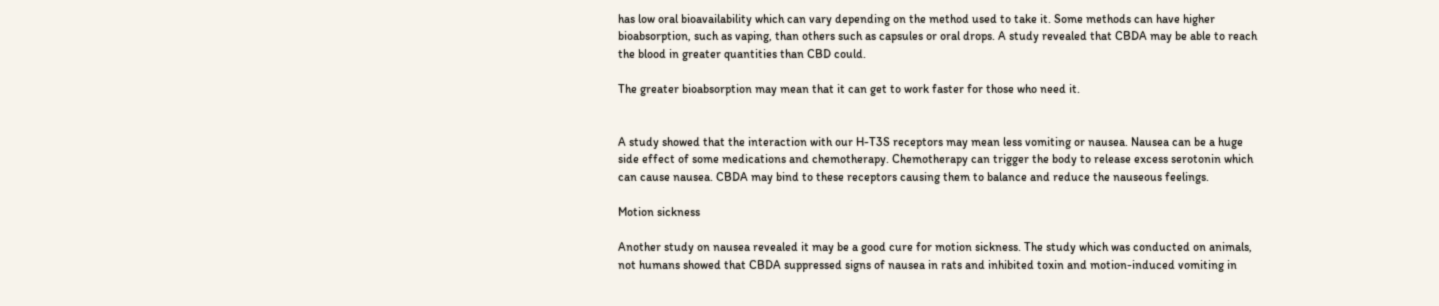has low oral bioavailability which can vary depending on the method used to take it. Some methods can have higher bioabsorption, such as vaping, than others such as capsules or oral drops. A study revealed that CBDA may be able to reach the blood in greater quantities than CBD could.

The greater bioabsorption may mean that it can get to work faster for those who need it.


A study showed that the interaction with our H-T3S receptors may mean less vomiting or nausea. Nausea can be a huge side effect of some medications and chemotherapy. Chemotherapy can trigger the body to release excess serotonin which can cause nausea. CBDA may bind to these receptors causing them to balance and reduce the nauseous feelings.

Motion sickness

Another study on nausea revealed it may be a good cure for motion sickness. The study which was conducted on animals, not humans showed that CBDA suppressed signs of nausea in rats and inhibited toxin and motion-induced vomiting in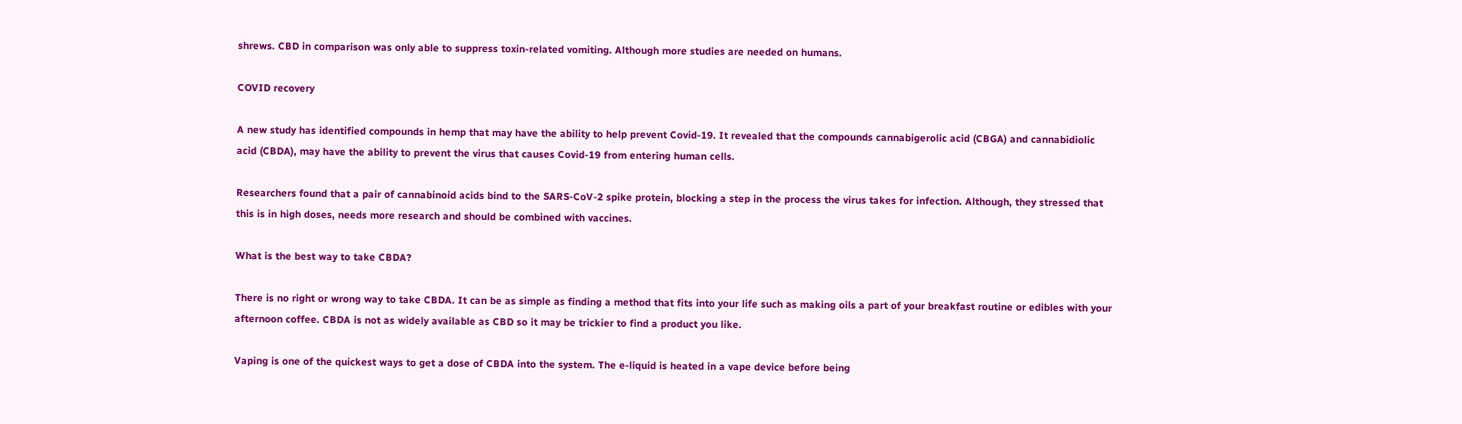shrews. CBD in comparison was only able to suppress toxin-related vomiting. Although more studies are needed on humans.

COVID recovery

A new study has identified compounds in hemp that may have the ability to help prevent Covid-19. It revealed that the compounds cannabigerolic acid (CBGA) and cannabidiolic acid (CBDA), may have the ability to prevent the virus that causes Covid-19 from entering human cells.

Researchers found that a pair of cannabinoid acids bind to the SARS-CoV-2 spike protein, blocking a step in the process the virus takes for infection. Although, they stressed that this is in high doses, needs more research and should be combined with vaccines.

What is the best way to take CBDA?

There is no right or wrong way to take CBDA. It can be as simple as finding a method that fits into your life such as making oils a part of your breakfast routine or edibles with your afternoon coffee. CBDA is not as widely available as CBD so it may be trickier to find a product you like.

Vaping is one of the quickest ways to get a dose of CBDA into the system. The e-liquid is heated in a vape device before being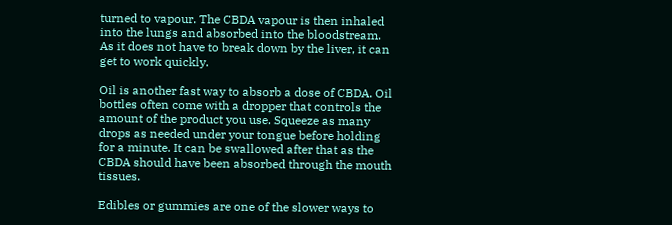turned to vapour. The CBDA vapour is then inhaled into the lungs and absorbed into the bloodstream. As it does not have to break down by the liver, it can get to work quickly.

Oil is another fast way to absorb a dose of CBDA. Oil bottles often come with a dropper that controls the amount of the product you use. Squeeze as many drops as needed under your tongue before holding for a minute. It can be swallowed after that as the CBDA should have been absorbed through the mouth tissues.

Edibles or gummies are one of the slower ways to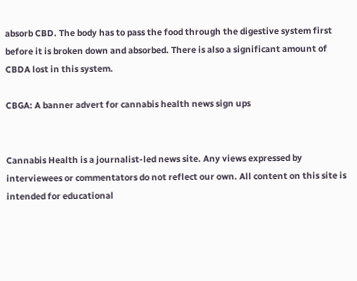absorb CBD. The body has to pass the food through the digestive system first before it is broken down and absorbed. There is also a significant amount of CBDA lost in this system.

CBGA: A banner advert for cannabis health news sign ups


Cannabis Health is a journalist-led news site. Any views expressed by interviewees or commentators do not reflect our own. All content on this site is intended for educational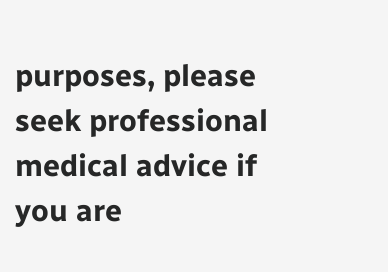purposes, please seek professional medical advice if you are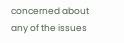concerned about any of the issues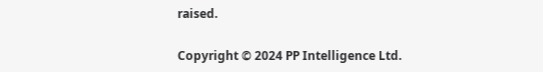raised.

Copyright © 2024 PP Intelligence Ltd.